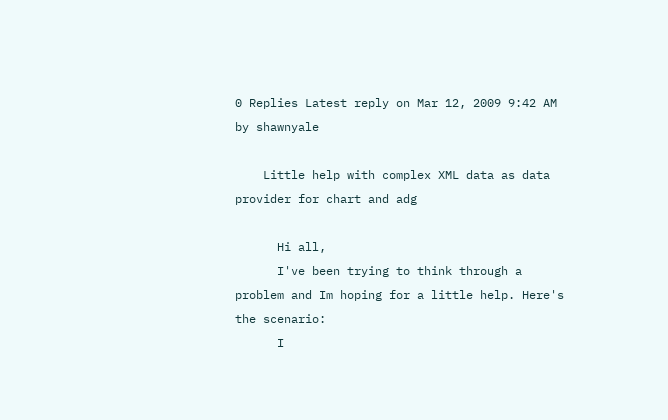0 Replies Latest reply on Mar 12, 2009 9:42 AM by shawnyale

    Little help with complex XML data as data provider for chart and adg

      Hi all,
      I've been trying to think through a problem and Im hoping for a little help. Here's the scenario:
      I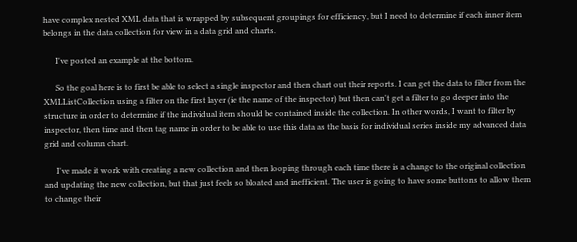have complex nested XML data that is wrapped by subsequent groupings for efficiency, but I need to determine if each inner item belongs in the data collection for view in a data grid and charts.

      I've posted an example at the bottom.

      So the goal here is to first be able to select a single inspector and then chart out their reports. I can get the data to filter from the XMLListCollection using a filter on the first layer (ie the name of the inspector) but then can't get a filter to go deeper into the structure in order to determine if the individual item should be contained inside the collection. In other words, I want to filter by inspector, then time and then tag name in order to be able to use this data as the basis for individual series inside my advanced data grid and column chart.

      I've made it work with creating a new collection and then looping through each time there is a change to the original collection and updating the new collection, but that just feels so bloated and inefficient. The user is going to have some buttons to allow them to change their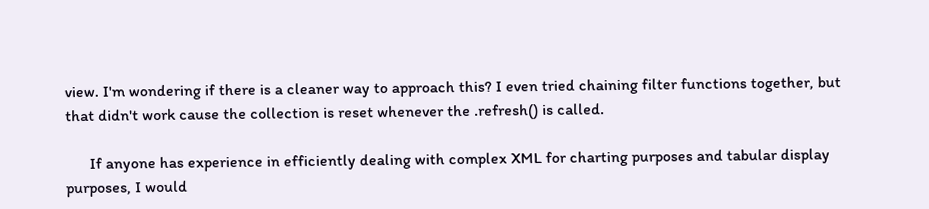view. I'm wondering if there is a cleaner way to approach this? I even tried chaining filter functions together, but that didn't work cause the collection is reset whenever the .refresh() is called.

      If anyone has experience in efficiently dealing with complex XML for charting purposes and tabular display purposes, I would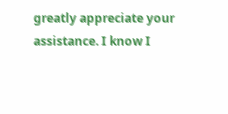greatly appreciate your assistance. I know I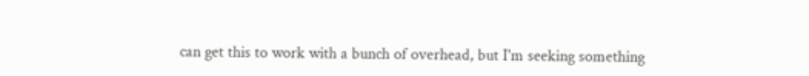can get this to work with a bunch of overhead, but I'm seeking something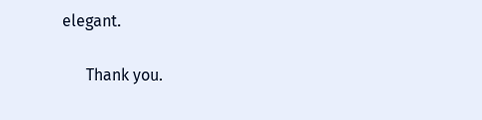elegant.

      Thank you.